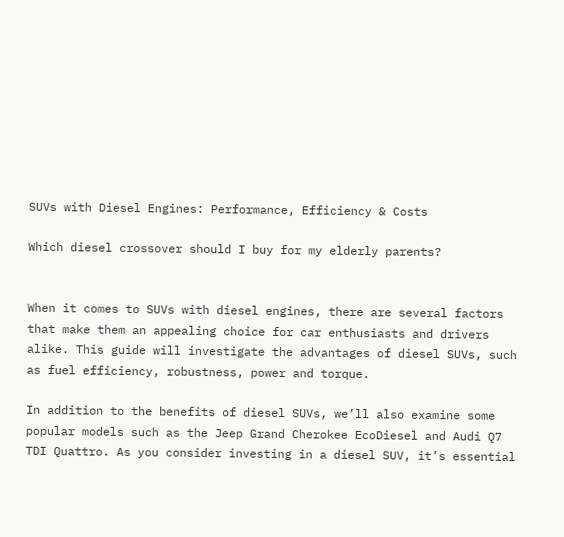SUVs with Diesel Engines: Performance, Efficiency & Costs

Which diesel crossover should I buy for my elderly parents?


When it comes to SUVs with diesel engines, there are several factors that make them an appealing choice for car enthusiasts and drivers alike. This guide will investigate the advantages of diesel SUVs, such as fuel efficiency, robustness, power and torque.

In addition to the benefits of diesel SUVs, we’ll also examine some popular models such as the Jeep Grand Cherokee EcoDiesel and Audi Q7 TDI Quattro. As you consider investing in a diesel SUV, it’s essential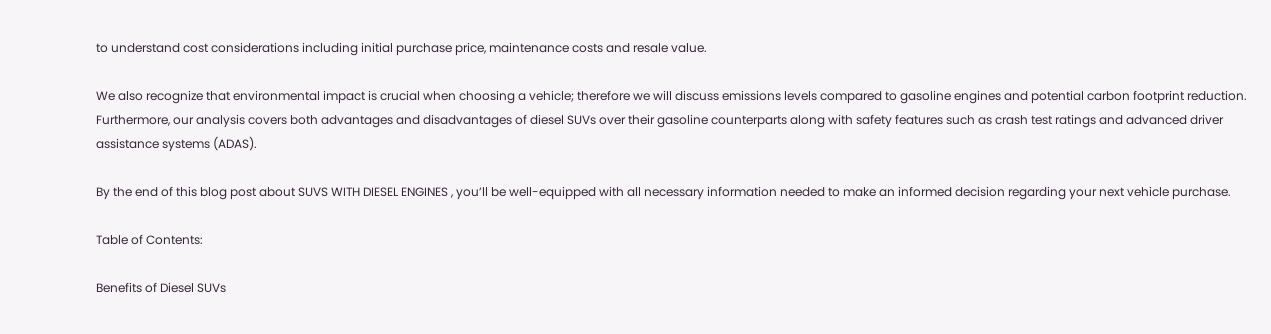to understand cost considerations including initial purchase price, maintenance costs and resale value.

We also recognize that environmental impact is crucial when choosing a vehicle; therefore we will discuss emissions levels compared to gasoline engines and potential carbon footprint reduction. Furthermore, our analysis covers both advantages and disadvantages of diesel SUVs over their gasoline counterparts along with safety features such as crash test ratings and advanced driver assistance systems (ADAS).

By the end of this blog post about SUVS WITH DIESEL ENGINES , you’ll be well-equipped with all necessary information needed to make an informed decision regarding your next vehicle purchase.

Table of Contents:

Benefits of Diesel SUVs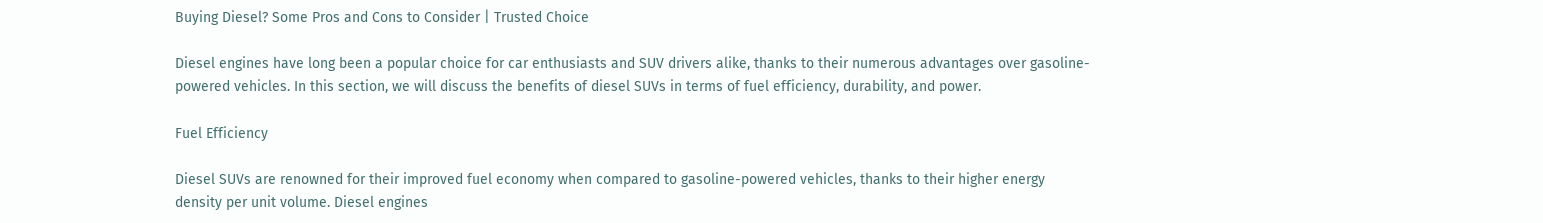Buying Diesel? Some Pros and Cons to Consider | Trusted Choice

Diesel engines have long been a popular choice for car enthusiasts and SUV drivers alike, thanks to their numerous advantages over gasoline-powered vehicles. In this section, we will discuss the benefits of diesel SUVs in terms of fuel efficiency, durability, and power.

Fuel Efficiency

Diesel SUVs are renowned for their improved fuel economy when compared to gasoline-powered vehicles, thanks to their higher energy density per unit volume. Diesel engines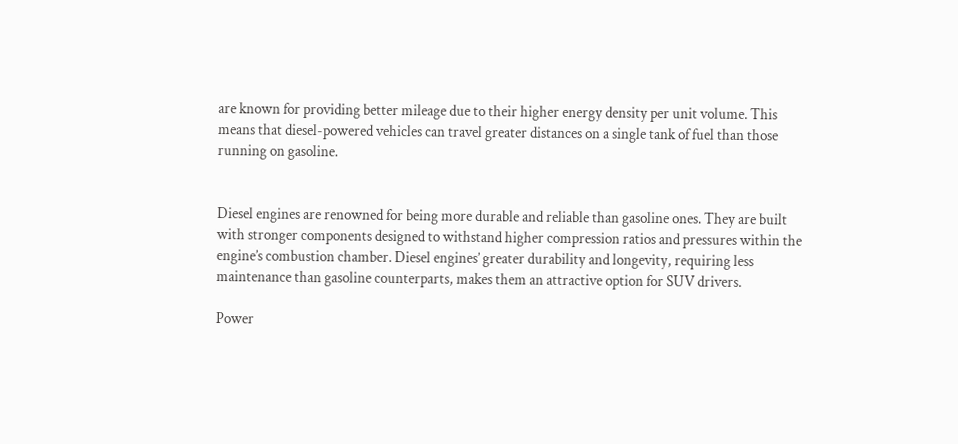are known for providing better mileage due to their higher energy density per unit volume. This means that diesel-powered vehicles can travel greater distances on a single tank of fuel than those running on gasoline.


Diesel engines are renowned for being more durable and reliable than gasoline ones. They are built with stronger components designed to withstand higher compression ratios and pressures within the engine’s combustion chamber. Diesel engines’ greater durability and longevity, requiring less maintenance than gasoline counterparts, makes them an attractive option for SUV drivers.

Power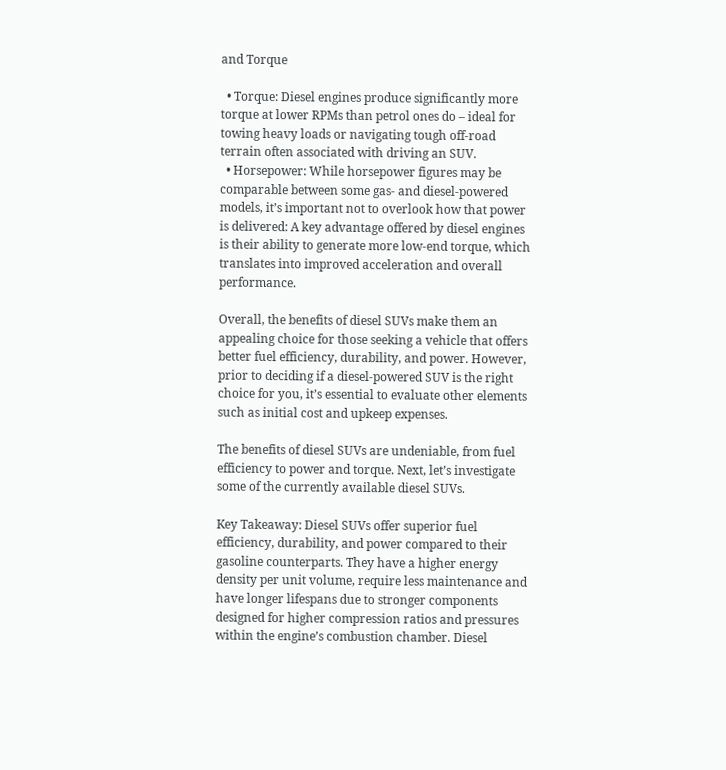and Torque

  • Torque: Diesel engines produce significantly more torque at lower RPMs than petrol ones do – ideal for towing heavy loads or navigating tough off-road terrain often associated with driving an SUV.
  • Horsepower: While horsepower figures may be comparable between some gas- and diesel-powered models, it’s important not to overlook how that power is delivered: A key advantage offered by diesel engines is their ability to generate more low-end torque, which translates into improved acceleration and overall performance.

Overall, the benefits of diesel SUVs make them an appealing choice for those seeking a vehicle that offers better fuel efficiency, durability, and power. However, prior to deciding if a diesel-powered SUV is the right choice for you, it’s essential to evaluate other elements such as initial cost and upkeep expenses.

The benefits of diesel SUVs are undeniable, from fuel efficiency to power and torque. Next, let’s investigate some of the currently available diesel SUVs.

Key Takeaway: Diesel SUVs offer superior fuel efficiency, durability, and power compared to their gasoline counterparts. They have a higher energy density per unit volume, require less maintenance and have longer lifespans due to stronger components designed for higher compression ratios and pressures within the engine’s combustion chamber. Diesel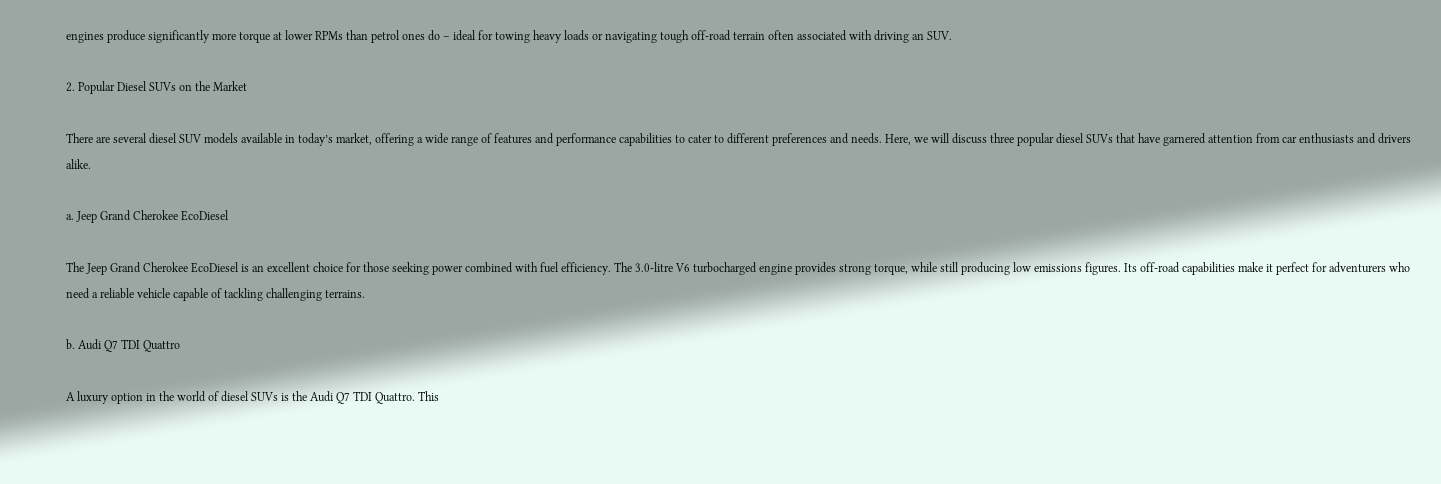engines produce significantly more torque at lower RPMs than petrol ones do – ideal for towing heavy loads or navigating tough off-road terrain often associated with driving an SUV.

2. Popular Diesel SUVs on the Market

There are several diesel SUV models available in today’s market, offering a wide range of features and performance capabilities to cater to different preferences and needs. Here, we will discuss three popular diesel SUVs that have garnered attention from car enthusiasts and drivers alike.

a. Jeep Grand Cherokee EcoDiesel

The Jeep Grand Cherokee EcoDiesel is an excellent choice for those seeking power combined with fuel efficiency. The 3.0-litre V6 turbocharged engine provides strong torque, while still producing low emissions figures. Its off-road capabilities make it perfect for adventurers who need a reliable vehicle capable of tackling challenging terrains.

b. Audi Q7 TDI Quattro

A luxury option in the world of diesel SUVs is the Audi Q7 TDI Quattro. This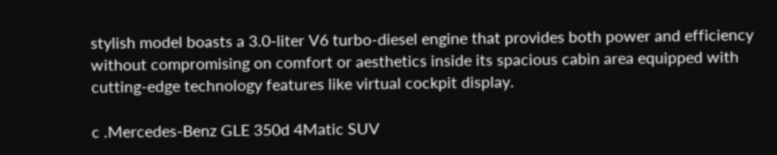stylish model boasts a 3.0-liter V6 turbo-diesel engine that provides both power and efficiency without compromising on comfort or aesthetics inside its spacious cabin area equipped with cutting-edge technology features like virtual cockpit display.

c .Mercedes-Benz GLE 350d 4Matic SUV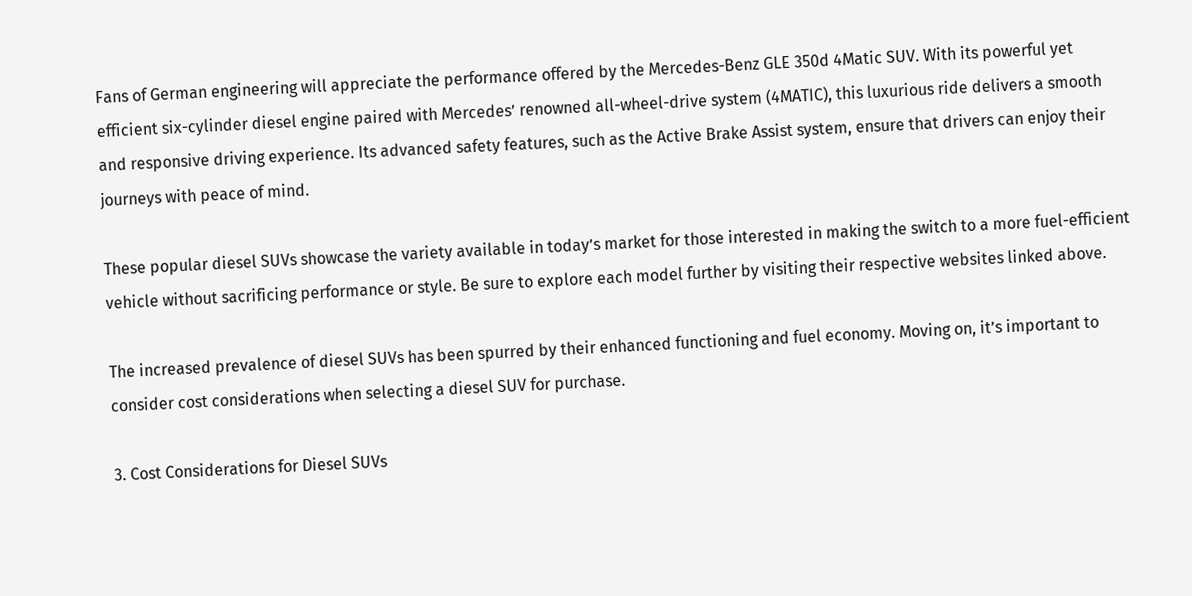Fans of German engineering will appreciate the performance offered by the Mercedes-Benz GLE 350d 4Matic SUV. With its powerful yet efficient six-cylinder diesel engine paired with Mercedes’ renowned all-wheel-drive system (4MATIC), this luxurious ride delivers a smooth and responsive driving experience. Its advanced safety features, such as the Active Brake Assist system, ensure that drivers can enjoy their journeys with peace of mind.

These popular diesel SUVs showcase the variety available in today’s market for those interested in making the switch to a more fuel-efficient vehicle without sacrificing performance or style. Be sure to explore each model further by visiting their respective websites linked above.

The increased prevalence of diesel SUVs has been spurred by their enhanced functioning and fuel economy. Moving on, it’s important to consider cost considerations when selecting a diesel SUV for purchase.

3. Cost Considerations for Diesel SUVs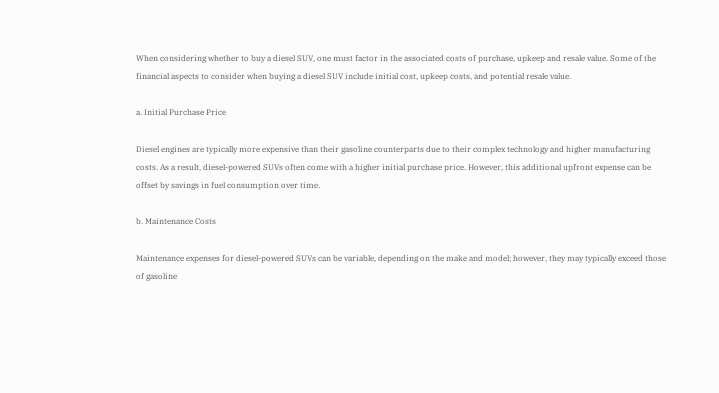When considering whether to buy a diesel SUV, one must factor in the associated costs of purchase, upkeep and resale value. Some of the financial aspects to consider when buying a diesel SUV include initial cost, upkeep costs, and potential resale value.

a. Initial Purchase Price

Diesel engines are typically more expensive than their gasoline counterparts due to their complex technology and higher manufacturing costs. As a result, diesel-powered SUVs often come with a higher initial purchase price. However, this additional upfront expense can be offset by savings in fuel consumption over time.

b. Maintenance Costs

Maintenance expenses for diesel-powered SUVs can be variable, depending on the make and model; however, they may typically exceed those of gasoline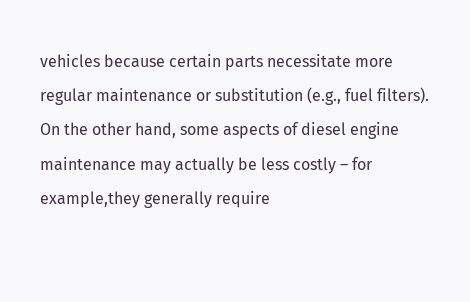vehicles because certain parts necessitate more regular maintenance or substitution (e.g., fuel filters). On the other hand, some aspects of diesel engine maintenance may actually be less costly – for example,they generally require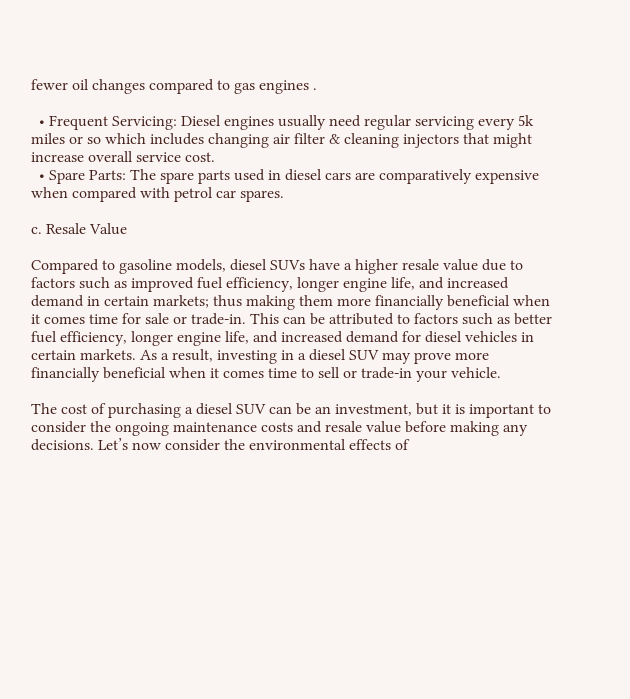fewer oil changes compared to gas engines .

  • Frequent Servicing: Diesel engines usually need regular servicing every 5k miles or so which includes changing air filter & cleaning injectors that might increase overall service cost.
  • Spare Parts: The spare parts used in diesel cars are comparatively expensive when compared with petrol car spares.

c. Resale Value

Compared to gasoline models, diesel SUVs have a higher resale value due to factors such as improved fuel efficiency, longer engine life, and increased demand in certain markets; thus making them more financially beneficial when it comes time for sale or trade-in. This can be attributed to factors such as better fuel efficiency, longer engine life, and increased demand for diesel vehicles in certain markets. As a result, investing in a diesel SUV may prove more financially beneficial when it comes time to sell or trade-in your vehicle.

The cost of purchasing a diesel SUV can be an investment, but it is important to consider the ongoing maintenance costs and resale value before making any decisions. Let’s now consider the environmental effects of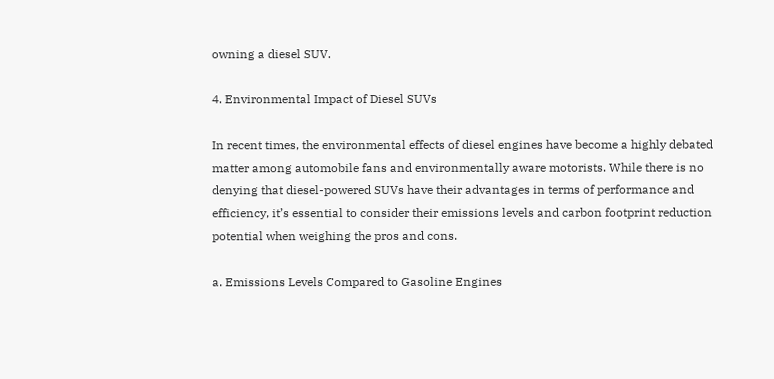owning a diesel SUV.

4. Environmental Impact of Diesel SUVs

In recent times, the environmental effects of diesel engines have become a highly debated matter among automobile fans and environmentally aware motorists. While there is no denying that diesel-powered SUVs have their advantages in terms of performance and efficiency, it’s essential to consider their emissions levels and carbon footprint reduction potential when weighing the pros and cons.

a. Emissions Levels Compared to Gasoline Engines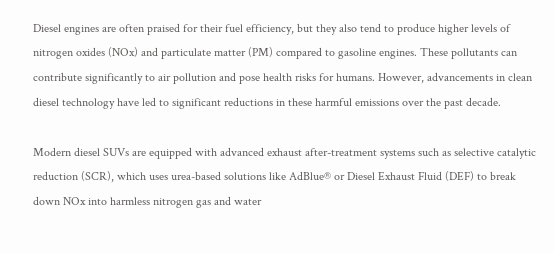Diesel engines are often praised for their fuel efficiency, but they also tend to produce higher levels of nitrogen oxides (NOx) and particulate matter (PM) compared to gasoline engines. These pollutants can contribute significantly to air pollution and pose health risks for humans. However, advancements in clean diesel technology have led to significant reductions in these harmful emissions over the past decade.

Modern diesel SUVs are equipped with advanced exhaust after-treatment systems such as selective catalytic reduction (SCR), which uses urea-based solutions like AdBlue® or Diesel Exhaust Fluid (DEF) to break down NOx into harmless nitrogen gas and water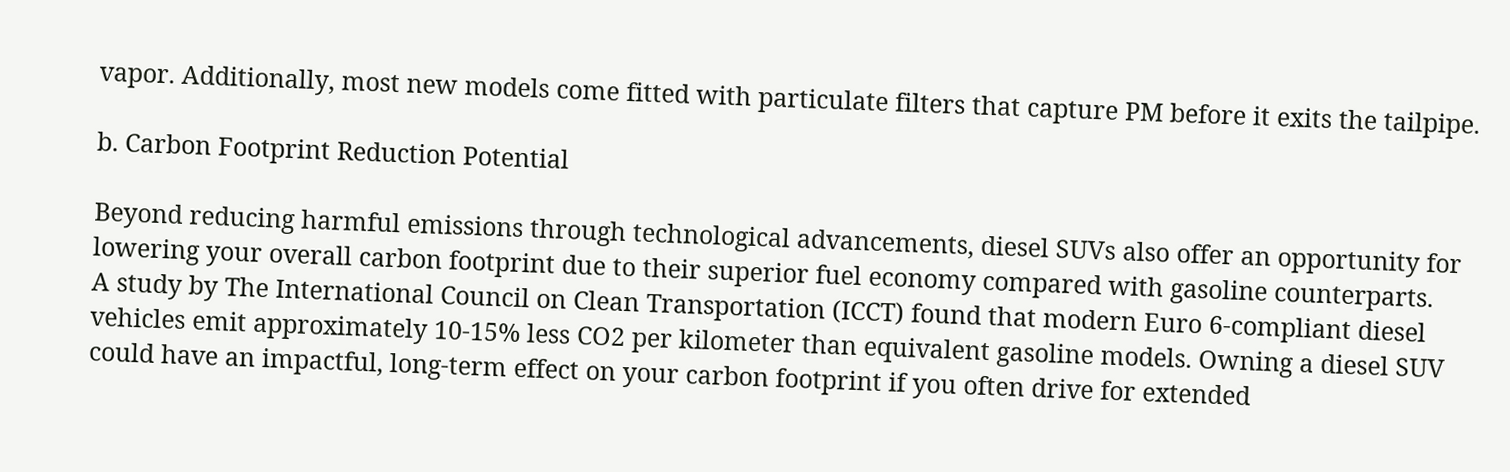vapor. Additionally, most new models come fitted with particulate filters that capture PM before it exits the tailpipe.

b. Carbon Footprint Reduction Potential

Beyond reducing harmful emissions through technological advancements, diesel SUVs also offer an opportunity for lowering your overall carbon footprint due to their superior fuel economy compared with gasoline counterparts.
A study by The International Council on Clean Transportation (ICCT) found that modern Euro 6-compliant diesel vehicles emit approximately 10-15% less CO2 per kilometer than equivalent gasoline models. Owning a diesel SUV could have an impactful, long-term effect on your carbon footprint if you often drive for extended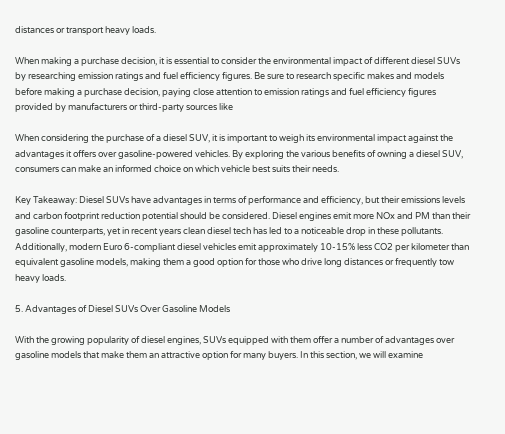distances or transport heavy loads.

When making a purchase decision, it is essential to consider the environmental impact of different diesel SUVs by researching emission ratings and fuel efficiency figures. Be sure to research specific makes and models before making a purchase decision, paying close attention to emission ratings and fuel efficiency figures provided by manufacturers or third-party sources like

When considering the purchase of a diesel SUV, it is important to weigh its environmental impact against the advantages it offers over gasoline-powered vehicles. By exploring the various benefits of owning a diesel SUV, consumers can make an informed choice on which vehicle best suits their needs.

Key Takeaway: Diesel SUVs have advantages in terms of performance and efficiency, but their emissions levels and carbon footprint reduction potential should be considered. Diesel engines emit more NOx and PM than their gasoline counterparts, yet in recent years clean diesel tech has led to a noticeable drop in these pollutants. Additionally, modern Euro 6-compliant diesel vehicles emit approximately 10-15% less CO2 per kilometer than equivalent gasoline models, making them a good option for those who drive long distances or frequently tow heavy loads.

5. Advantages of Diesel SUVs Over Gasoline Models

With the growing popularity of diesel engines, SUVs equipped with them offer a number of advantages over gasoline models that make them an attractive option for many buyers. In this section, we will examine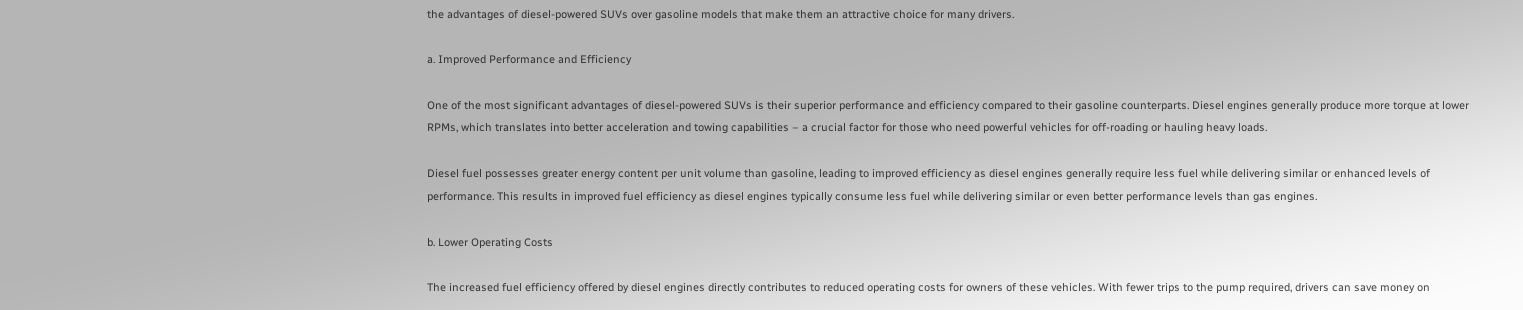the advantages of diesel-powered SUVs over gasoline models that make them an attractive choice for many drivers.

a. Improved Performance and Efficiency

One of the most significant advantages of diesel-powered SUVs is their superior performance and efficiency compared to their gasoline counterparts. Diesel engines generally produce more torque at lower RPMs, which translates into better acceleration and towing capabilities – a crucial factor for those who need powerful vehicles for off-roading or hauling heavy loads.

Diesel fuel possesses greater energy content per unit volume than gasoline, leading to improved efficiency as diesel engines generally require less fuel while delivering similar or enhanced levels of performance. This results in improved fuel efficiency as diesel engines typically consume less fuel while delivering similar or even better performance levels than gas engines.

b. Lower Operating Costs

The increased fuel efficiency offered by diesel engines directly contributes to reduced operating costs for owners of these vehicles. With fewer trips to the pump required, drivers can save money on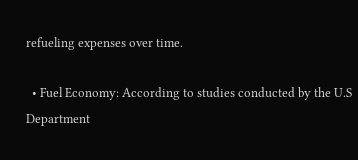refueling expenses over time.

  • Fuel Economy: According to studies conducted by the U.S Department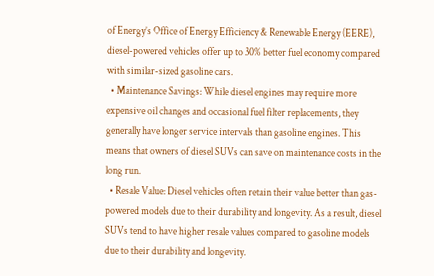of Energy’s Office of Energy Efficiency & Renewable Energy (EERE), diesel-powered vehicles offer up to 30% better fuel economy compared with similar-sized gasoline cars.
  • Maintenance Savings: While diesel engines may require more expensive oil changes and occasional fuel filter replacements, they generally have longer service intervals than gasoline engines. This means that owners of diesel SUVs can save on maintenance costs in the long run.
  • Resale Value: Diesel vehicles often retain their value better than gas-powered models due to their durability and longevity. As a result, diesel SUVs tend to have higher resale values compared to gasoline models due to their durability and longevity.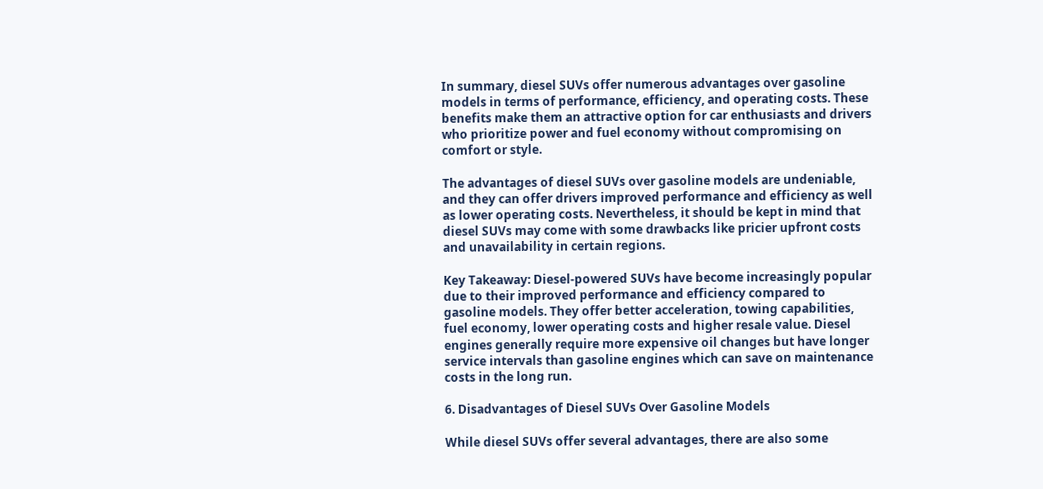In summary, diesel SUVs offer numerous advantages over gasoline models in terms of performance, efficiency, and operating costs. These benefits make them an attractive option for car enthusiasts and drivers who prioritize power and fuel economy without compromising on comfort or style.

The advantages of diesel SUVs over gasoline models are undeniable, and they can offer drivers improved performance and efficiency as well as lower operating costs. Nevertheless, it should be kept in mind that diesel SUVs may come with some drawbacks like pricier upfront costs and unavailability in certain regions.

Key Takeaway: Diesel-powered SUVs have become increasingly popular due to their improved performance and efficiency compared to gasoline models. They offer better acceleration, towing capabilities, fuel economy, lower operating costs and higher resale value. Diesel engines generally require more expensive oil changes but have longer service intervals than gasoline engines which can save on maintenance costs in the long run.

6. Disadvantages of Diesel SUVs Over Gasoline Models

While diesel SUVs offer several advantages, there are also some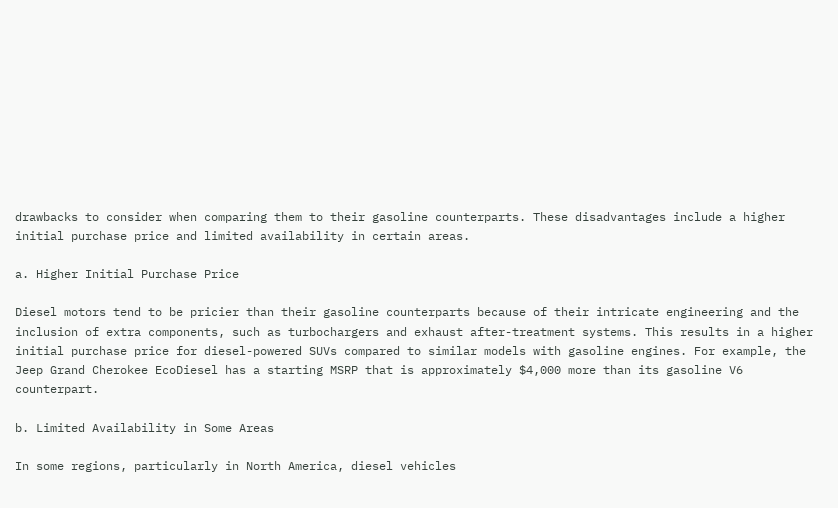drawbacks to consider when comparing them to their gasoline counterparts. These disadvantages include a higher initial purchase price and limited availability in certain areas.

a. Higher Initial Purchase Price

Diesel motors tend to be pricier than their gasoline counterparts because of their intricate engineering and the inclusion of extra components, such as turbochargers and exhaust after-treatment systems. This results in a higher initial purchase price for diesel-powered SUVs compared to similar models with gasoline engines. For example, the Jeep Grand Cherokee EcoDiesel has a starting MSRP that is approximately $4,000 more than its gasoline V6 counterpart.

b. Limited Availability in Some Areas

In some regions, particularly in North America, diesel vehicles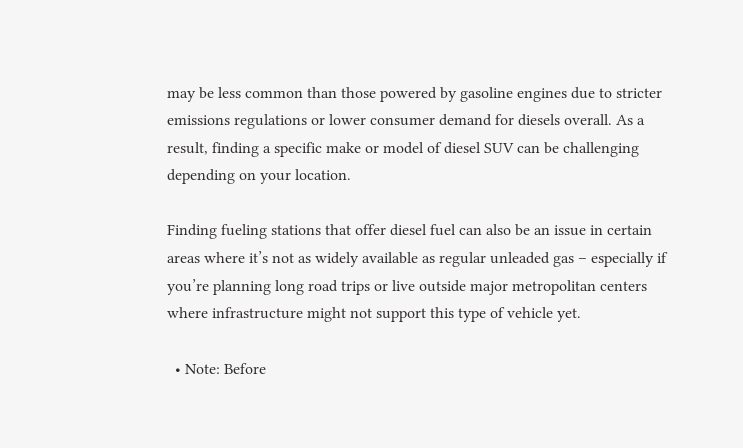may be less common than those powered by gasoline engines due to stricter emissions regulations or lower consumer demand for diesels overall. As a result, finding a specific make or model of diesel SUV can be challenging depending on your location.

Finding fueling stations that offer diesel fuel can also be an issue in certain areas where it’s not as widely available as regular unleaded gas – especially if you’re planning long road trips or live outside major metropolitan centers where infrastructure might not support this type of vehicle yet.

  • Note: Before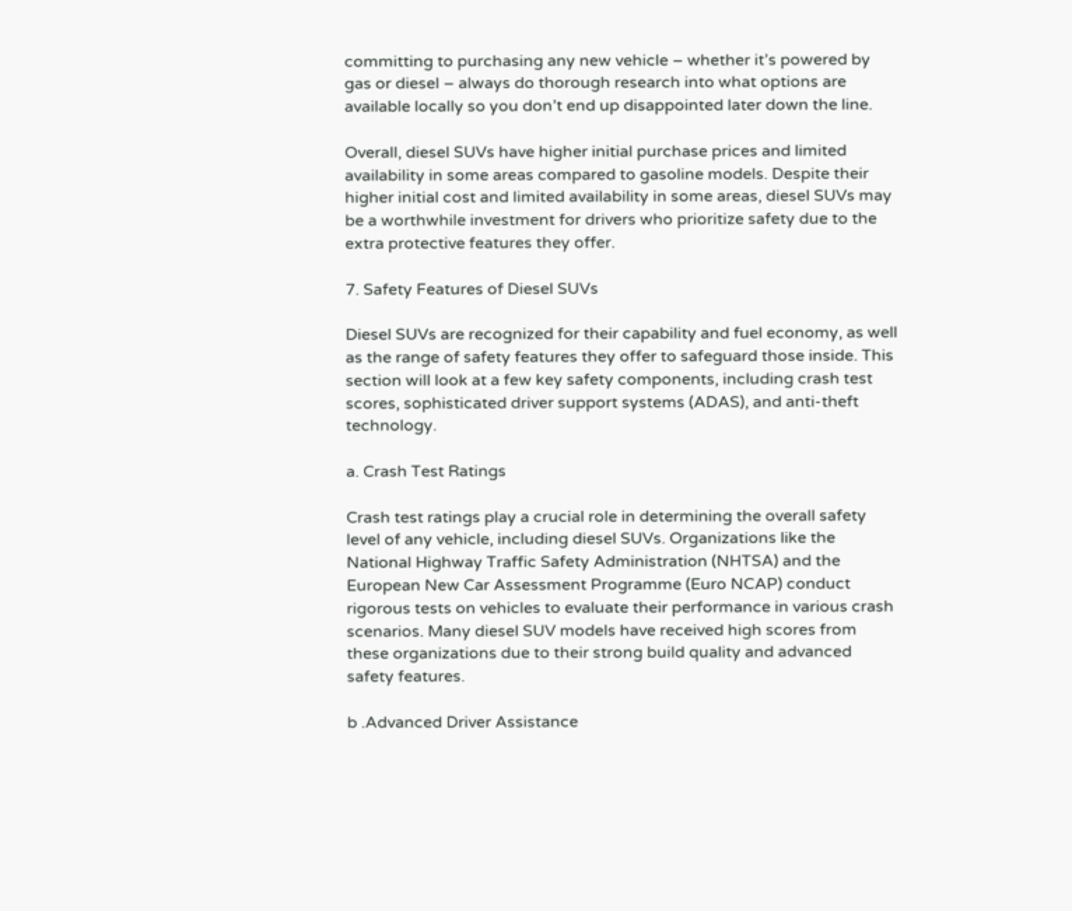committing to purchasing any new vehicle – whether it’s powered by gas or diesel – always do thorough research into what options are available locally so you don’t end up disappointed later down the line.

Overall, diesel SUVs have higher initial purchase prices and limited availability in some areas compared to gasoline models. Despite their higher initial cost and limited availability in some areas, diesel SUVs may be a worthwhile investment for drivers who prioritize safety due to the extra protective features they offer.

7. Safety Features of Diesel SUVs

Diesel SUVs are recognized for their capability and fuel economy, as well as the range of safety features they offer to safeguard those inside. This section will look at a few key safety components, including crash test scores, sophisticated driver support systems (ADAS), and anti-theft technology.

a. Crash Test Ratings

Crash test ratings play a crucial role in determining the overall safety level of any vehicle, including diesel SUVs. Organizations like the National Highway Traffic Safety Administration (NHTSA) and the European New Car Assessment Programme (Euro NCAP) conduct rigorous tests on vehicles to evaluate their performance in various crash scenarios. Many diesel SUV models have received high scores from these organizations due to their strong build quality and advanced safety features.

b .Advanced Driver Assistance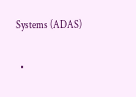Systems (ADAS)

  •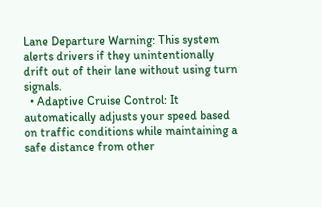Lane Departure Warning: This system alerts drivers if they unintentionally drift out of their lane without using turn signals.
  • Adaptive Cruise Control: It automatically adjusts your speed based on traffic conditions while maintaining a safe distance from other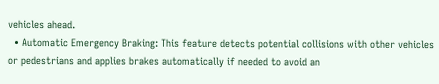vehicles ahead.
  • Automatic Emergency Braking: This feature detects potential collisions with other vehicles or pedestrians and applies brakes automatically if needed to avoid an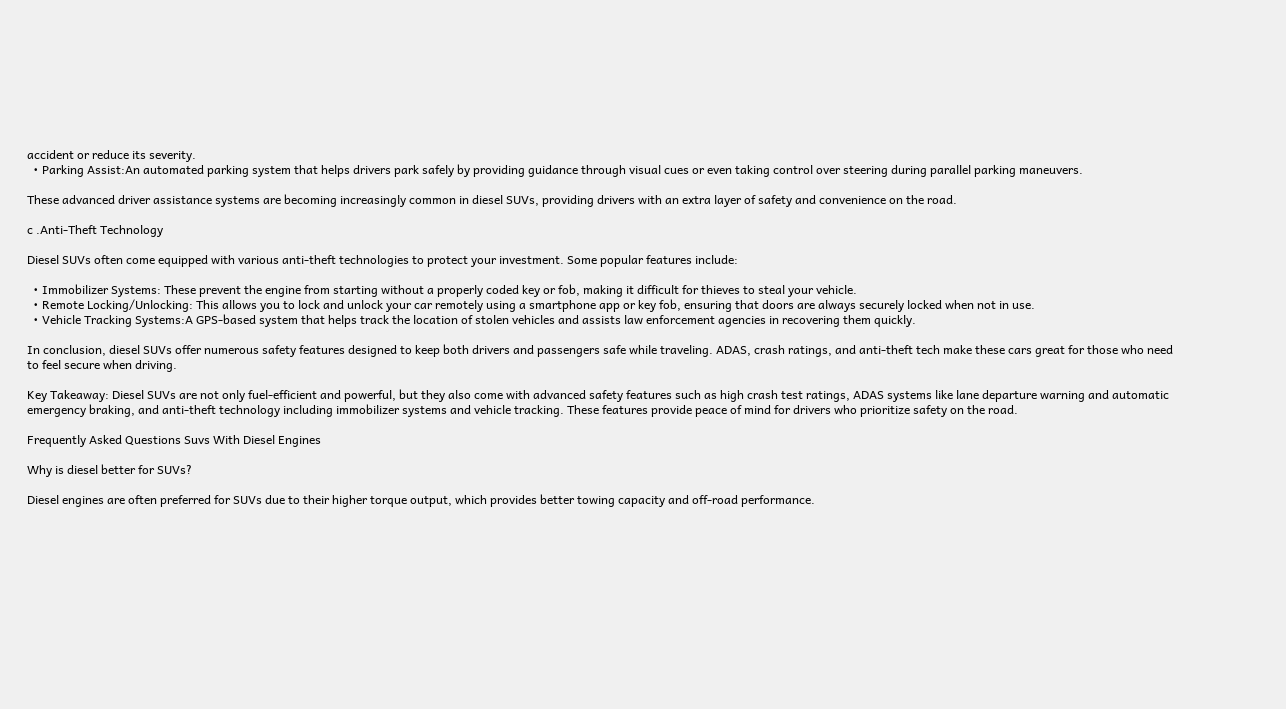accident or reduce its severity.
  • Parking Assist:An automated parking system that helps drivers park safely by providing guidance through visual cues or even taking control over steering during parallel parking maneuvers.

These advanced driver assistance systems are becoming increasingly common in diesel SUVs, providing drivers with an extra layer of safety and convenience on the road.

c .Anti-Theft Technology

Diesel SUVs often come equipped with various anti-theft technologies to protect your investment. Some popular features include:

  • Immobilizer Systems: These prevent the engine from starting without a properly coded key or fob, making it difficult for thieves to steal your vehicle.
  • Remote Locking/Unlocking: This allows you to lock and unlock your car remotely using a smartphone app or key fob, ensuring that doors are always securely locked when not in use.
  • Vehicle Tracking Systems:A GPS-based system that helps track the location of stolen vehicles and assists law enforcement agencies in recovering them quickly.

In conclusion, diesel SUVs offer numerous safety features designed to keep both drivers and passengers safe while traveling. ADAS, crash ratings, and anti-theft tech make these cars great for those who need to feel secure when driving.

Key Takeaway: Diesel SUVs are not only fuel-efficient and powerful, but they also come with advanced safety features such as high crash test ratings, ADAS systems like lane departure warning and automatic emergency braking, and anti-theft technology including immobilizer systems and vehicle tracking. These features provide peace of mind for drivers who prioritize safety on the road.

Frequently Asked Questions Suvs With Diesel Engines

Why is diesel better for SUVs?

Diesel engines are often preferred for SUVs due to their higher torque output, which provides better towing capacity and off-road performance.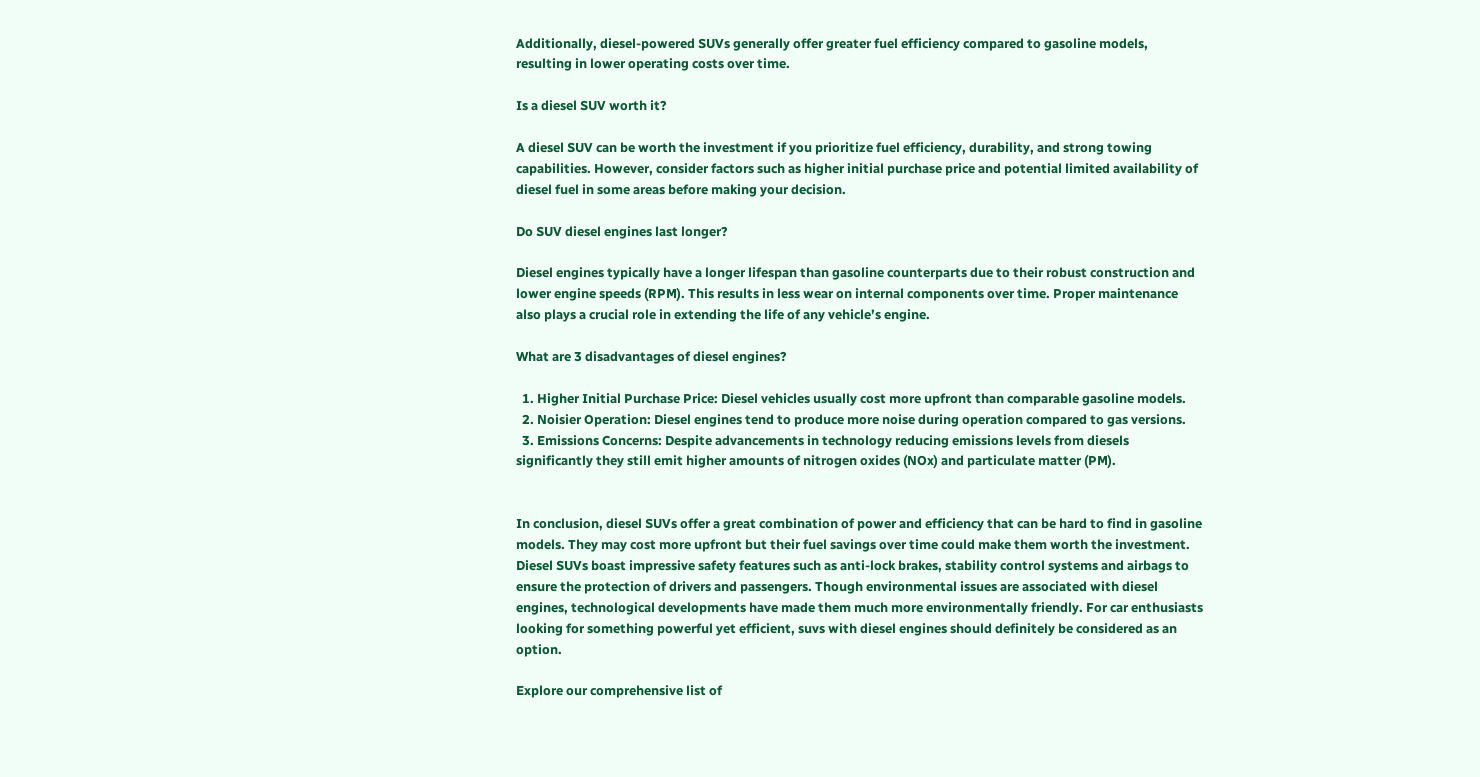Additionally, diesel-powered SUVs generally offer greater fuel efficiency compared to gasoline models, resulting in lower operating costs over time.

Is a diesel SUV worth it?

A diesel SUV can be worth the investment if you prioritize fuel efficiency, durability, and strong towing capabilities. However, consider factors such as higher initial purchase price and potential limited availability of diesel fuel in some areas before making your decision.

Do SUV diesel engines last longer?

Diesel engines typically have a longer lifespan than gasoline counterparts due to their robust construction and lower engine speeds (RPM). This results in less wear on internal components over time. Proper maintenance also plays a crucial role in extending the life of any vehicle’s engine.

What are 3 disadvantages of diesel engines?

  1. Higher Initial Purchase Price: Diesel vehicles usually cost more upfront than comparable gasoline models.
  2. Noisier Operation: Diesel engines tend to produce more noise during operation compared to gas versions.
  3. Emissions Concerns: Despite advancements in technology reducing emissions levels from diesels significantly they still emit higher amounts of nitrogen oxides (NOx) and particulate matter (PM).


In conclusion, diesel SUVs offer a great combination of power and efficiency that can be hard to find in gasoline models. They may cost more upfront but their fuel savings over time could make them worth the investment. Diesel SUVs boast impressive safety features such as anti-lock brakes, stability control systems and airbags to ensure the protection of drivers and passengers. Though environmental issues are associated with diesel engines, technological developments have made them much more environmentally friendly. For car enthusiasts looking for something powerful yet efficient, suvs with diesel engines should definitely be considered as an option.

Explore our comprehensive list of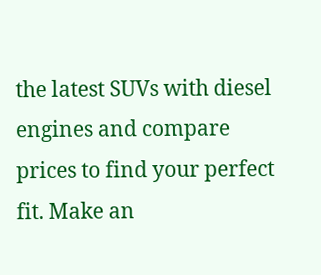the latest SUVs with diesel engines and compare prices to find your perfect fit. Make an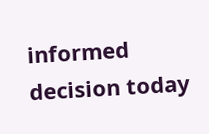informed decision today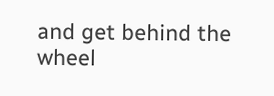and get behind the wheel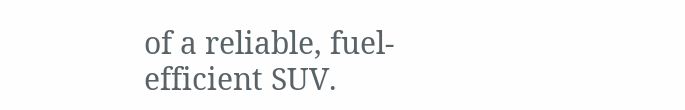of a reliable, fuel-efficient SUV.